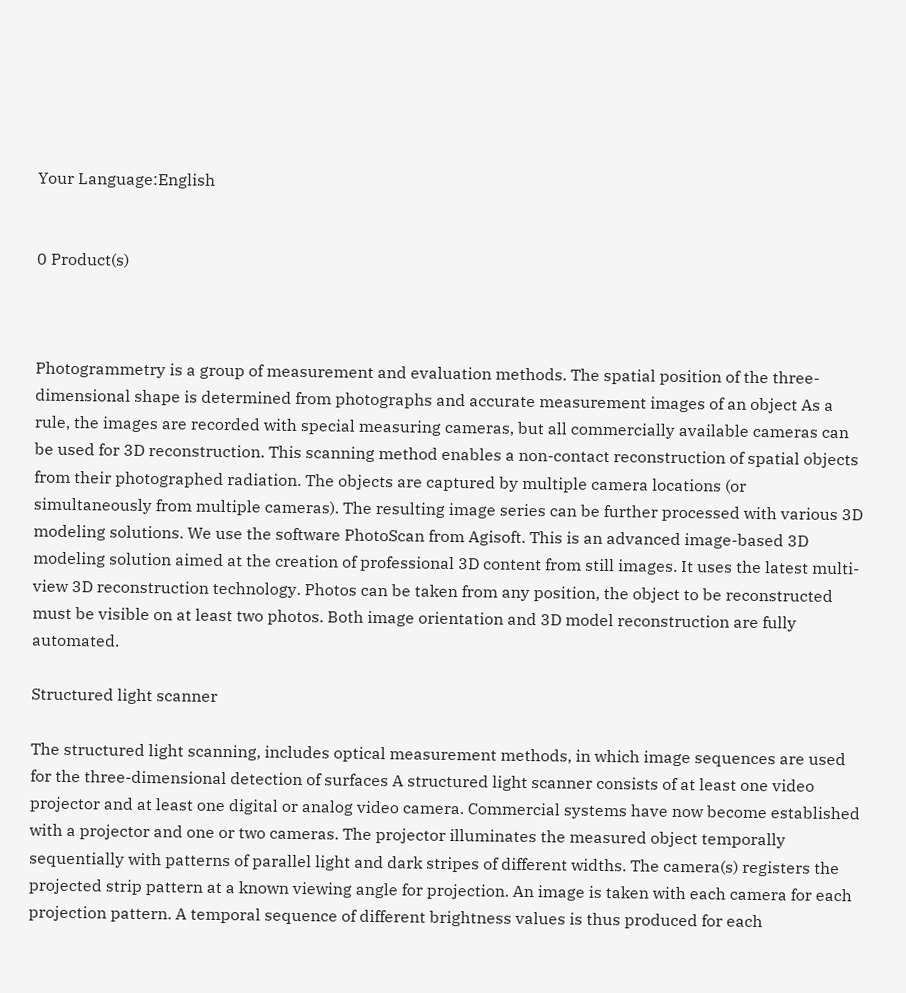Your Language:English


0 Product(s)



Photogrammetry is a group of measurement and evaluation methods. The spatial position of the three-dimensional shape is determined from photographs and accurate measurement images of an object As a rule, the images are recorded with special measuring cameras, but all commercially available cameras can be used for 3D reconstruction. This scanning method enables a non-contact reconstruction of spatial objects from their photographed radiation. The objects are captured by multiple camera locations (or simultaneously from multiple cameras). The resulting image series can be further processed with various 3D modeling solutions. We use the software PhotoScan from Agisoft. This is an advanced image-based 3D modeling solution aimed at the creation of professional 3D content from still images. It uses the latest multi-view 3D reconstruction technology. Photos can be taken from any position, the object to be reconstructed must be visible on at least two photos. Both image orientation and 3D model reconstruction are fully automated.

Structured light scanner

The structured light scanning, includes optical measurement methods, in which image sequences are used for the three-dimensional detection of surfaces A structured light scanner consists of at least one video projector and at least one digital or analog video camera. Commercial systems have now become established with a projector and one or two cameras. The projector illuminates the measured object temporally sequentially with patterns of parallel light and dark stripes of different widths. The camera(s) registers the projected strip pattern at a known viewing angle for projection. An image is taken with each camera for each projection pattern. A temporal sequence of different brightness values is thus produced for each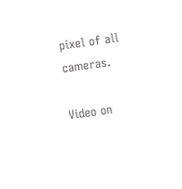pixel of all cameras.

Video on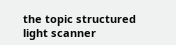the topic structured light scanner